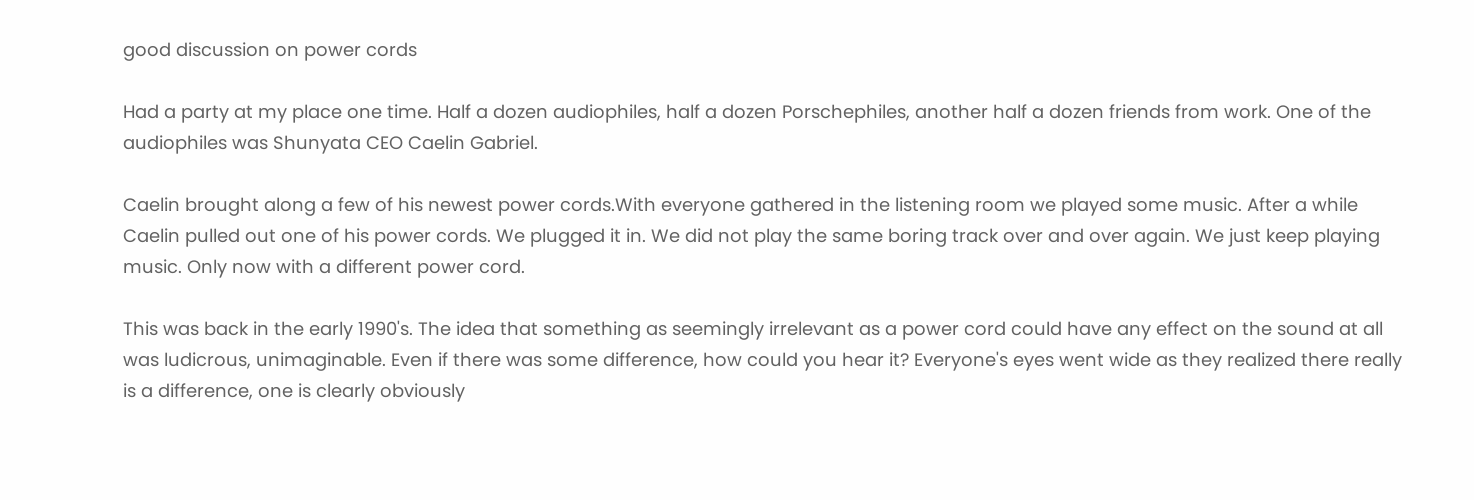good discussion on power cords

Had a party at my place one time. Half a dozen audiophiles, half a dozen Porschephiles, another half a dozen friends from work. One of the audiophiles was Shunyata CEO Caelin Gabriel.

Caelin brought along a few of his newest power cords.With everyone gathered in the listening room we played some music. After a while Caelin pulled out one of his power cords. We plugged it in. We did not play the same boring track over and over again. We just keep playing music. Only now with a different power cord.

This was back in the early 1990's. The idea that something as seemingly irrelevant as a power cord could have any effect on the sound at all was ludicrous, unimaginable. Even if there was some difference, how could you hear it? Everyone's eyes went wide as they realized there really is a difference, one is clearly obviously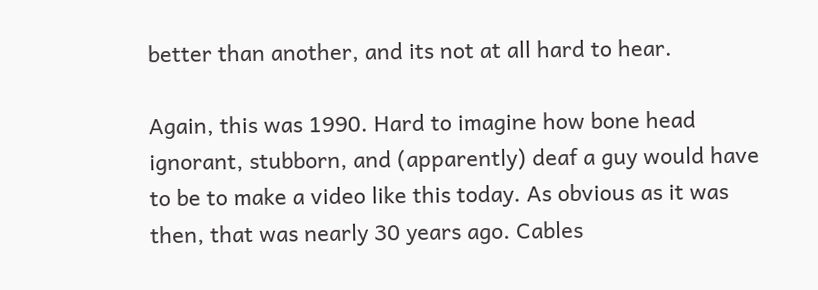better than another, and its not at all hard to hear.

Again, this was 1990. Hard to imagine how bone head ignorant, stubborn, and (apparently) deaf a guy would have to be to make a video like this today. As obvious as it was then, that was nearly 30 years ago. Cables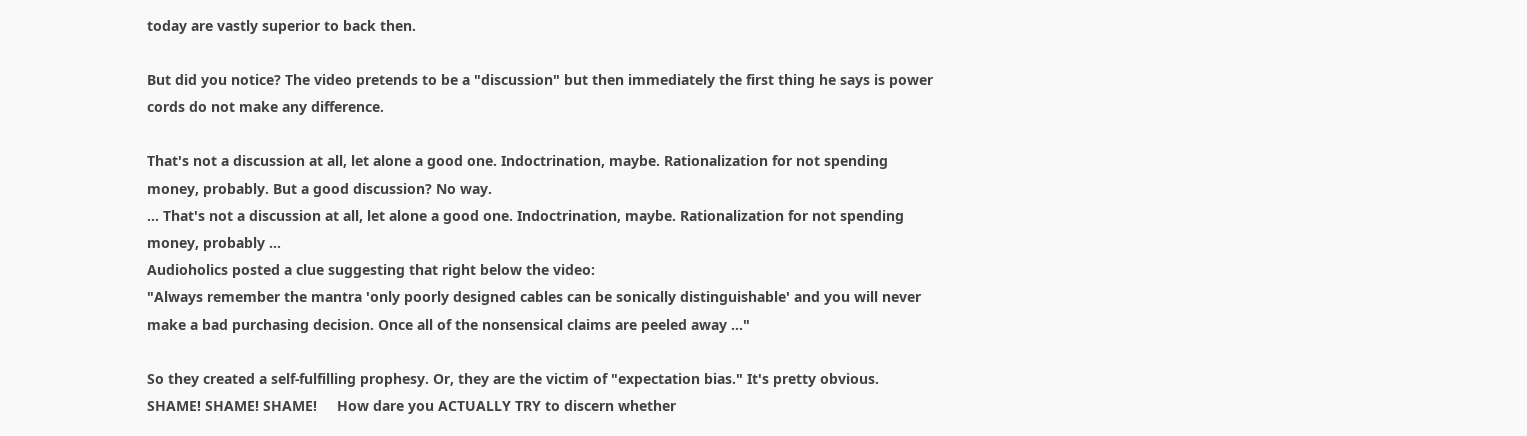today are vastly superior to back then.

But did you notice? The video pretends to be a "discussion" but then immediately the first thing he says is power cords do not make any difference.

That's not a discussion at all, let alone a good one. Indoctrination, maybe. Rationalization for not spending money, probably. But a good discussion? No way.
... That's not a discussion at all, let alone a good one. Indoctrination, maybe. Rationalization for not spending money, probably ...
Audioholics posted a clue suggesting that right below the video:
"Always remember the mantra 'only poorly designed cables can be sonically distinguishable' and you will never make a bad purchasing decision. Once all of the nonsensical claims are peeled away ..."

So they created a self-fulfilling prophesy. Or, they are the victim of "expectation bias." It's pretty obvious.
SHAME! SHAME! SHAME!     How dare you ACTUALLY TRY to discern whether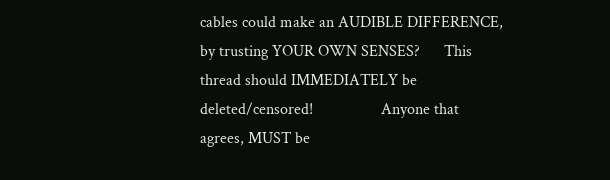cables could make an AUDIBLE DIFFERENCE, by trusting YOUR OWN SENSES?      This thread should IMMEDIATELY be deleted/censored!                 Anyone that agrees, MUST be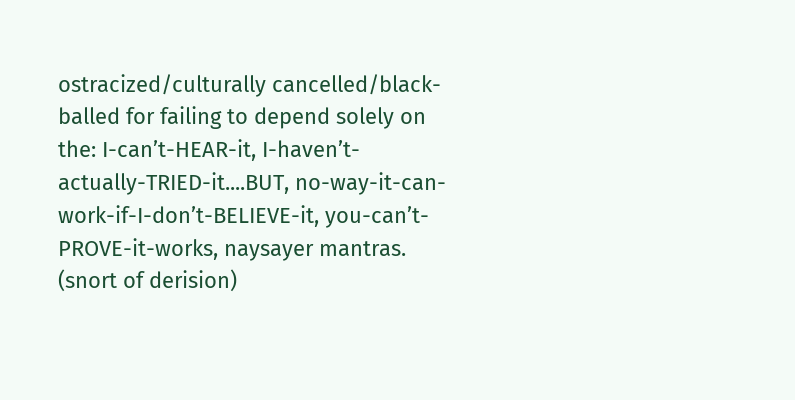ostracized/culturally cancelled/black-balled for failing to depend solely on the: I-can’t-HEAR-it, I-haven’t-actually-TRIED-it....BUT, no-way-it-can-work-if-I-don’t-BELIEVE-it, you-can’t-PROVE-it-works, naysayer mantras.       (snort of derision)